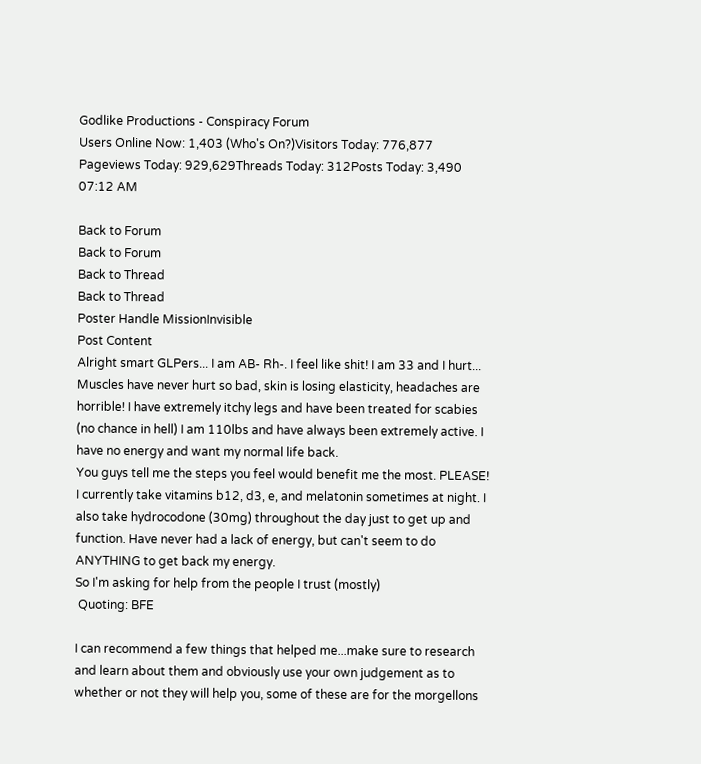Godlike Productions - Conspiracy Forum
Users Online Now: 1,403 (Who's On?)Visitors Today: 776,877
Pageviews Today: 929,629Threads Today: 312Posts Today: 3,490
07:12 AM

Back to Forum
Back to Forum
Back to Thread
Back to Thread
Poster Handle MissionInvisible
Post Content
Alright smart GLPers... I am AB- Rh-. I feel like shit! I am 33 and I hurt...
Muscles have never hurt so bad, skin is losing elasticity, headaches are horrible! I have extremely itchy legs and have been treated for scabies (no chance in hell) I am 110lbs and have always been extremely active. I have no energy and want my normal life back.
You guys tell me the steps you feel would benefit me the most. PLEASE!
I currently take vitamins b12, d3, e, and melatonin sometimes at night. I also take hydrocodone (30mg) throughout the day just to get up and function. Have never had a lack of energy, but can't seem to do ANYTHING to get back my energy.
So I'm asking for help from the people I trust (mostly)
 Quoting: BFE

I can recommend a few things that helped me...make sure to research and learn about them and obviously use your own judgement as to whether or not they will help you, some of these are for the morgellons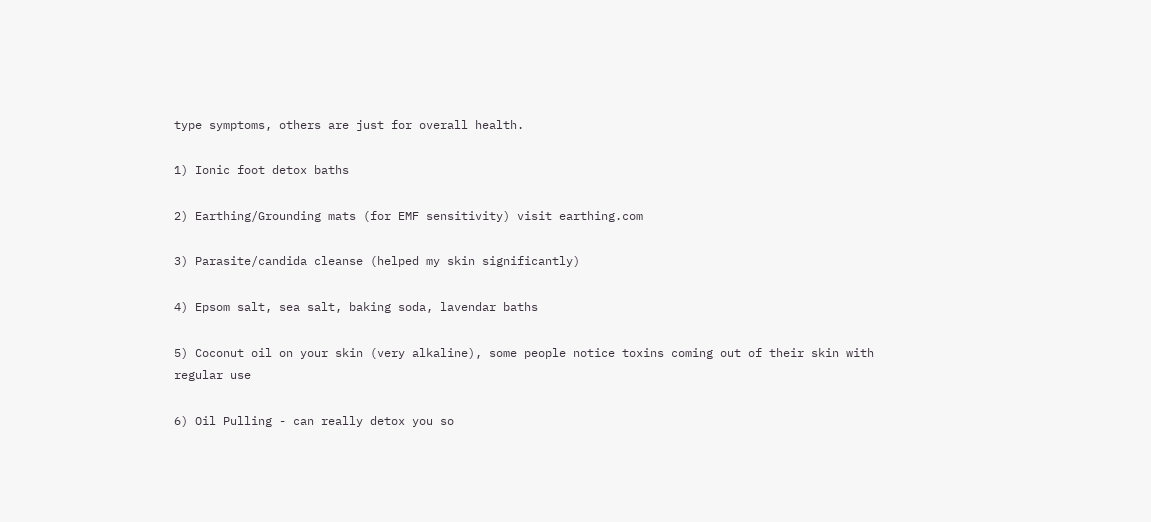type symptoms, others are just for overall health.

1) Ionic foot detox baths

2) Earthing/Grounding mats (for EMF sensitivity) visit earthing.com

3) Parasite/candida cleanse (helped my skin significantly)

4) Epsom salt, sea salt, baking soda, lavendar baths

5) Coconut oil on your skin (very alkaline), some people notice toxins coming out of their skin with regular use

6) Oil Pulling - can really detox you so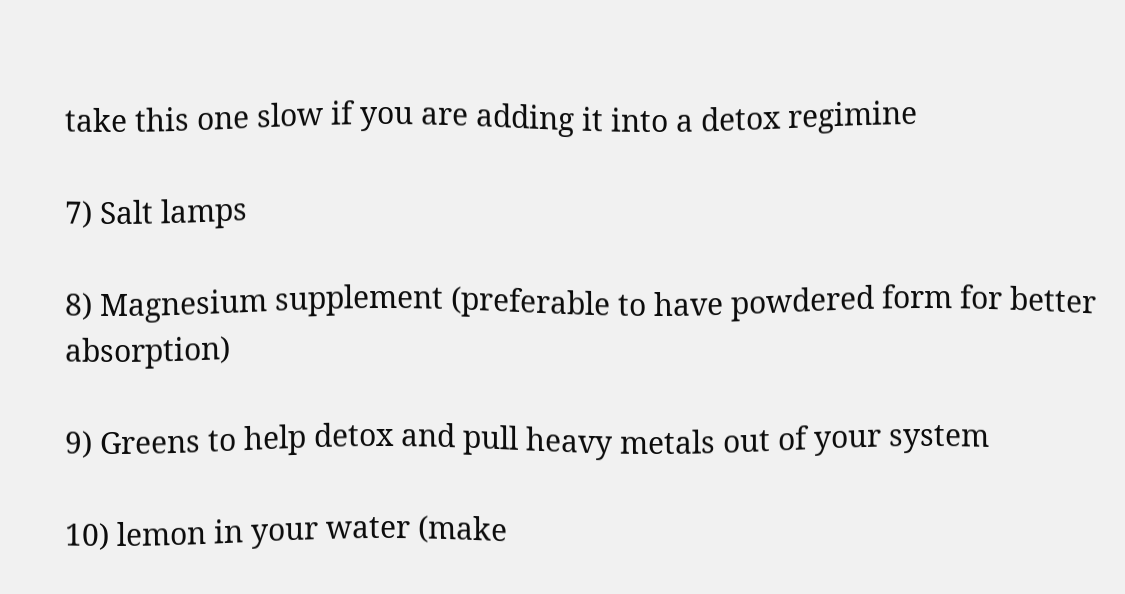take this one slow if you are adding it into a detox regimine

7) Salt lamps

8) Magnesium supplement (preferable to have powdered form for better absorption)

9) Greens to help detox and pull heavy metals out of your system

10) lemon in your water (make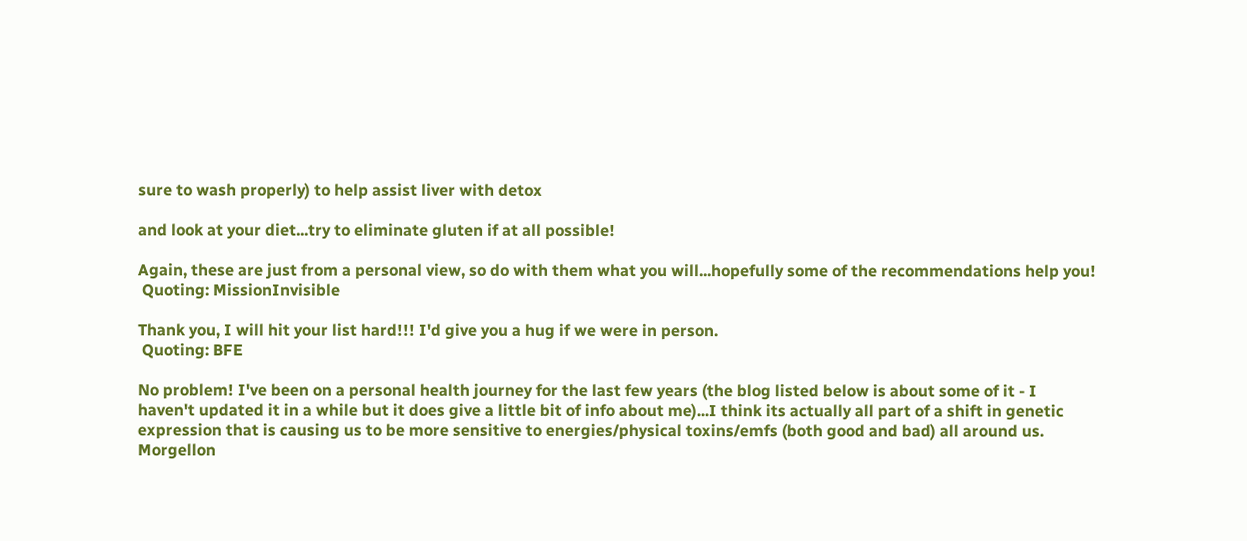sure to wash properly) to help assist liver with detox

and look at your diet...try to eliminate gluten if at all possible!

Again, these are just from a personal view, so do with them what you will...hopefully some of the recommendations help you!
 Quoting: MissionInvisible

Thank you, I will hit your list hard!!! I'd give you a hug if we were in person.
 Quoting: BFE

No problem! I've been on a personal health journey for the last few years (the blog listed below is about some of it - I haven't updated it in a while but it does give a little bit of info about me)...I think its actually all part of a shift in genetic expression that is causing us to be more sensitive to energies/physical toxins/emfs (both good and bad) all around us. Morgellon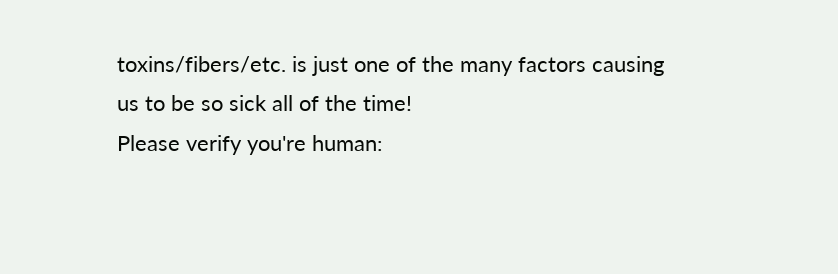toxins/fibers/etc. is just one of the many factors causing us to be so sick all of the time!
Please verify you're human: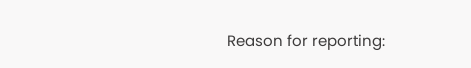Reason for reporting: